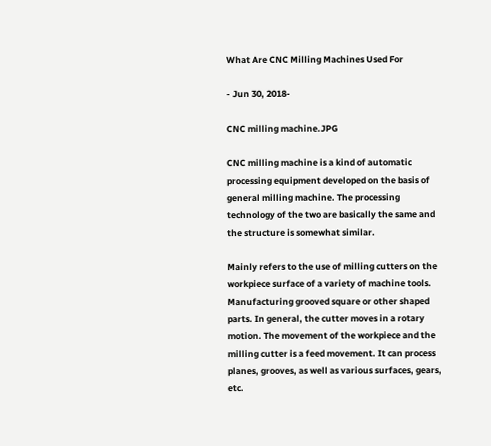What Are CNC Milling Machines Used For

- Jun 30, 2018-

CNC milling machine.JPG

CNC milling machine is a kind of automatic processing equipment developed on the basis of general milling machine. The processing technology of the two are basically the same and the structure is somewhat similar.

Mainly refers to the use of milling cutters on the workpiece surface of a variety of machine tools. Manufacturing grooved square or other shaped parts. In general, the cutter moves in a rotary motion. The movement of the workpiece and the milling cutter is a feed movement. It can process planes, grooves, as well as various surfaces, gears, etc.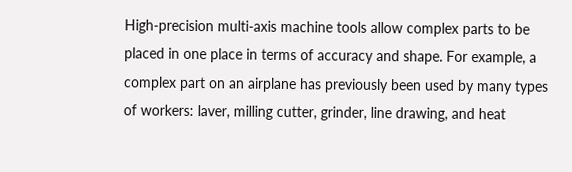High-precision multi-axis machine tools allow complex parts to be placed in one place in terms of accuracy and shape. For example, a complex part on an airplane has previously been used by many types of workers: laver, milling cutter, grinder, line drawing, and heat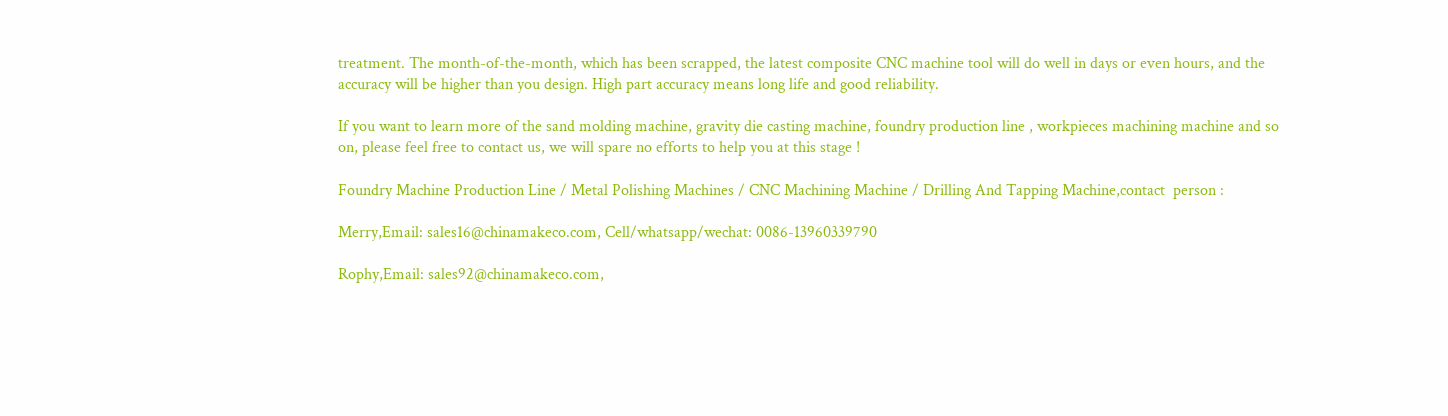treatment. The month-of-the-month, which has been scrapped, the latest composite CNC machine tool will do well in days or even hours, and the accuracy will be higher than you design. High part accuracy means long life and good reliability.

If you want to learn more of the sand molding machine, gravity die casting machine, foundry production line , workpieces machining machine and so on, please feel free to contact us, we will spare no efforts to help you at this stage !

Foundry Machine Production Line / Metal Polishing Machines / CNC Machining Machine / Drilling And Tapping Machine,contact  person :

Merry,Email: sales16@chinamakeco.com, Cell/whatsapp/wechat: 0086-13960339790

Rophy,Email: sales92@chinamakeco.com,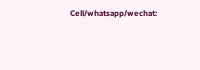Cell/whatsapp/wechat: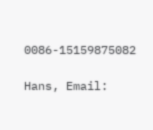0086-15159875082

Hans, Email: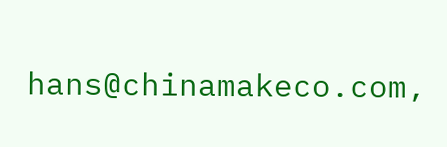hans@chinamakeco.com,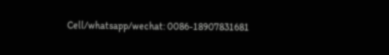Cell/whatsapp/wechat: 0086-18907831681